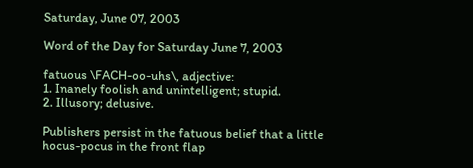Saturday, June 07, 2003

Word of the Day for Saturday June 7, 2003

fatuous \FACH-oo-uhs\, adjective:
1. Inanely foolish and unintelligent; stupid.
2. Illusory; delusive.

Publishers persist in the fatuous belief that a little
hocus-pocus in the front flap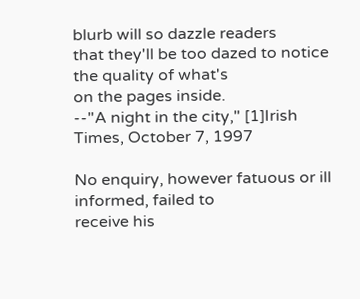blurb will so dazzle readers
that they'll be too dazed to notice the quality of what's
on the pages inside.
--"A night in the city," [1]Irish Times, October 7, 1997

No enquiry, however fatuous or ill informed, failed to
receive his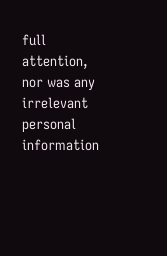full attention, nor was any irrelevant personal
information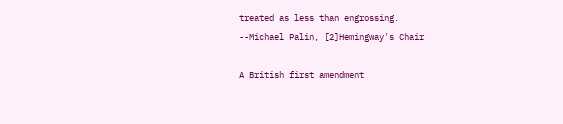treated as less than engrossing.
--Michael Palin, [2]Hemingway's Chair

A British first amendment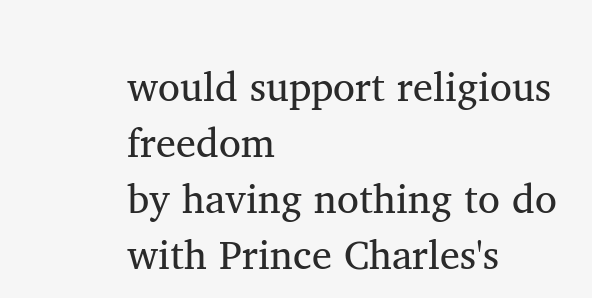would support religious freedom
by having nothing to do with Prince Charles's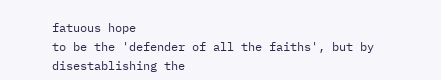fatuous hope
to be the 'defender of all the faiths', but by
disestablishing the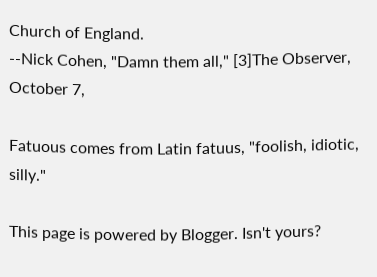Church of England.
--Nick Cohen, "Damn them all," [3]The Observer, October 7,

Fatuous comes from Latin fatuus, "foolish, idiotic, silly."

This page is powered by Blogger. Isn't yours?